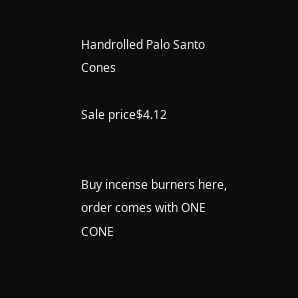Handrolled Palo Santo Cones

Sale price$4.12


Buy incense burners here, order comes with ONE CONE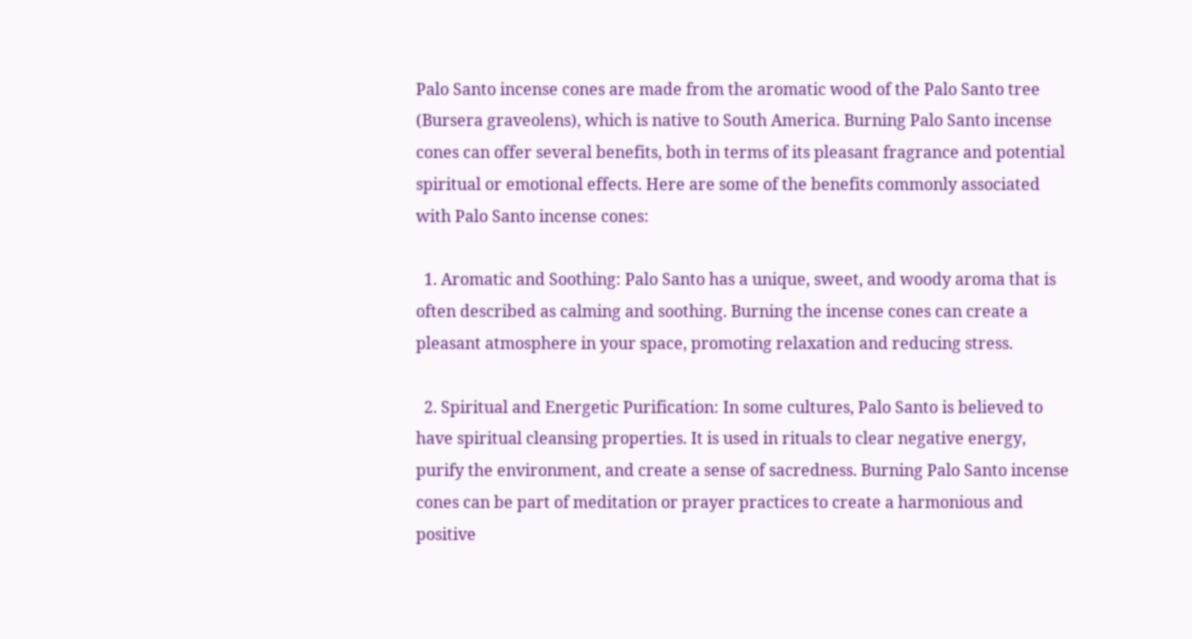Palo Santo incense cones are made from the aromatic wood of the Palo Santo tree (Bursera graveolens), which is native to South America. Burning Palo Santo incense cones can offer several benefits, both in terms of its pleasant fragrance and potential spiritual or emotional effects. Here are some of the benefits commonly associated with Palo Santo incense cones:

  1. Aromatic and Soothing: Palo Santo has a unique, sweet, and woody aroma that is often described as calming and soothing. Burning the incense cones can create a pleasant atmosphere in your space, promoting relaxation and reducing stress.

  2. Spiritual and Energetic Purification: In some cultures, Palo Santo is believed to have spiritual cleansing properties. It is used in rituals to clear negative energy, purify the environment, and create a sense of sacredness. Burning Palo Santo incense cones can be part of meditation or prayer practices to create a harmonious and positive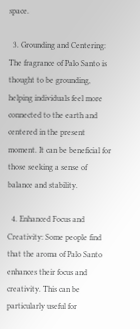space.

  3. Grounding and Centering: The fragrance of Palo Santo is thought to be grounding, helping individuals feel more connected to the earth and centered in the present moment. It can be beneficial for those seeking a sense of balance and stability.

  4. Enhanced Focus and Creativity: Some people find that the aroma of Palo Santo enhances their focus and creativity. This can be particularly useful for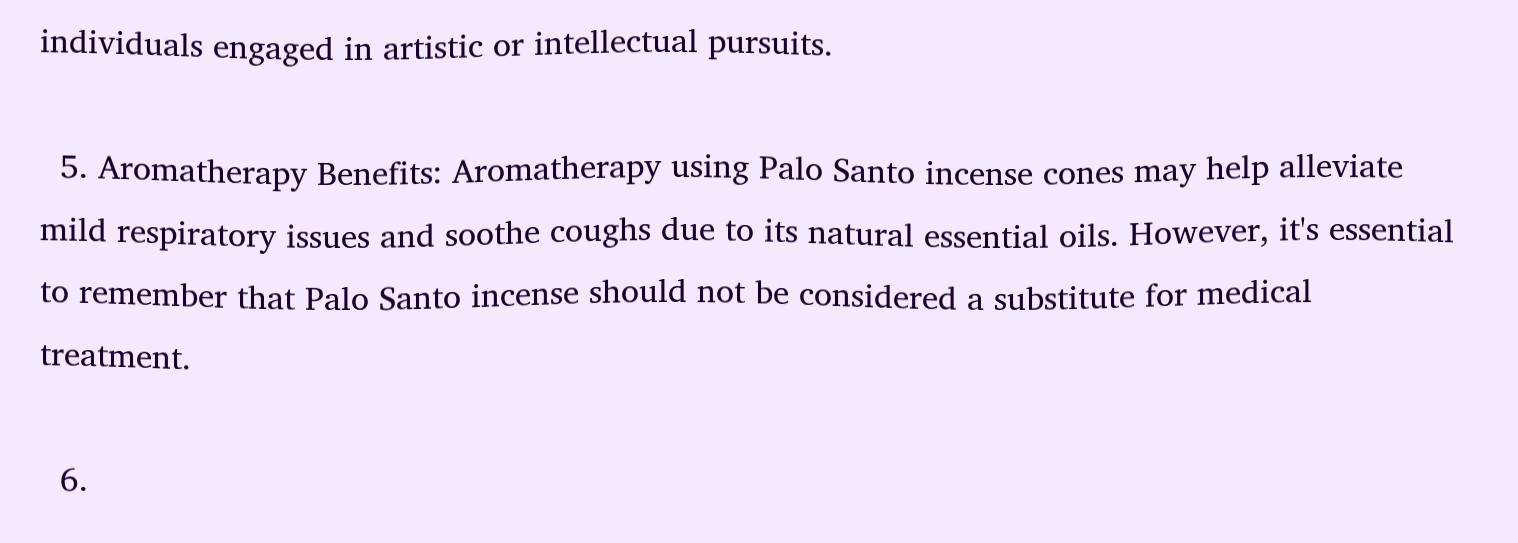individuals engaged in artistic or intellectual pursuits.

  5. Aromatherapy Benefits: Aromatherapy using Palo Santo incense cones may help alleviate mild respiratory issues and soothe coughs due to its natural essential oils. However, it's essential to remember that Palo Santo incense should not be considered a substitute for medical treatment.

  6.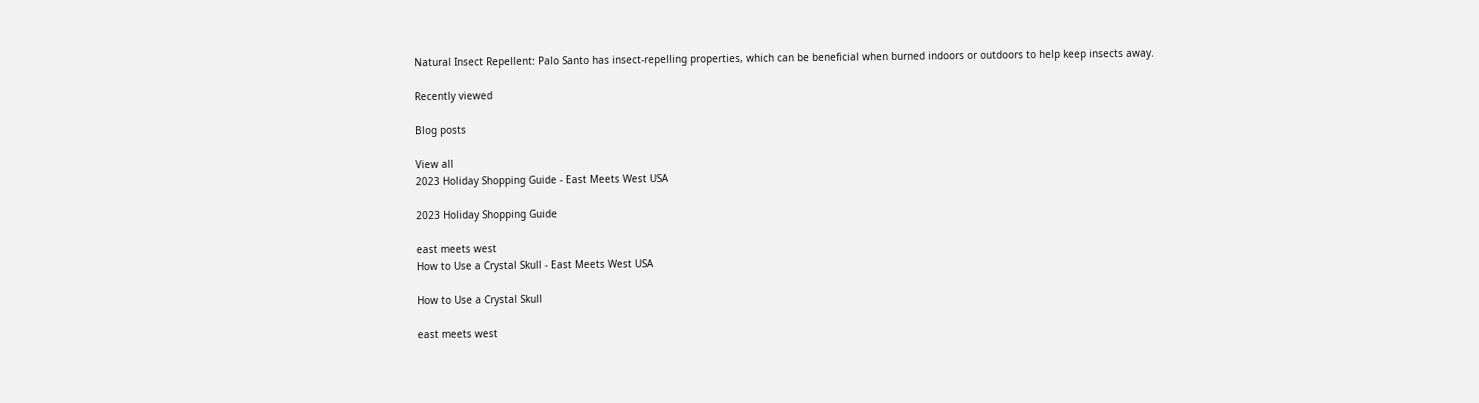Natural Insect Repellent: Palo Santo has insect-repelling properties, which can be beneficial when burned indoors or outdoors to help keep insects away.

Recently viewed

Blog posts

View all
2023 Holiday Shopping Guide - East Meets West USA

2023 Holiday Shopping Guide

east meets west
How to Use a Crystal Skull - East Meets West USA

How to Use a Crystal Skull

east meets west